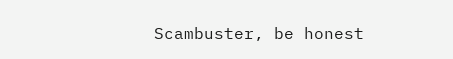Scambuster, be honest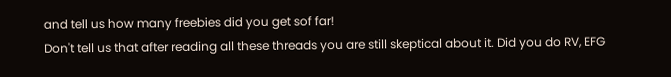and tell us how many freebies did you get sof far!
Don't tell us that after reading all these threads you are still skeptical about it. Did you do RV, EFG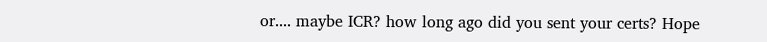or.... maybe ICR? how long ago did you sent your certs? Hope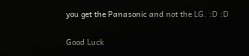you get the Panasonic and not the LG. :D :D

Good Luck